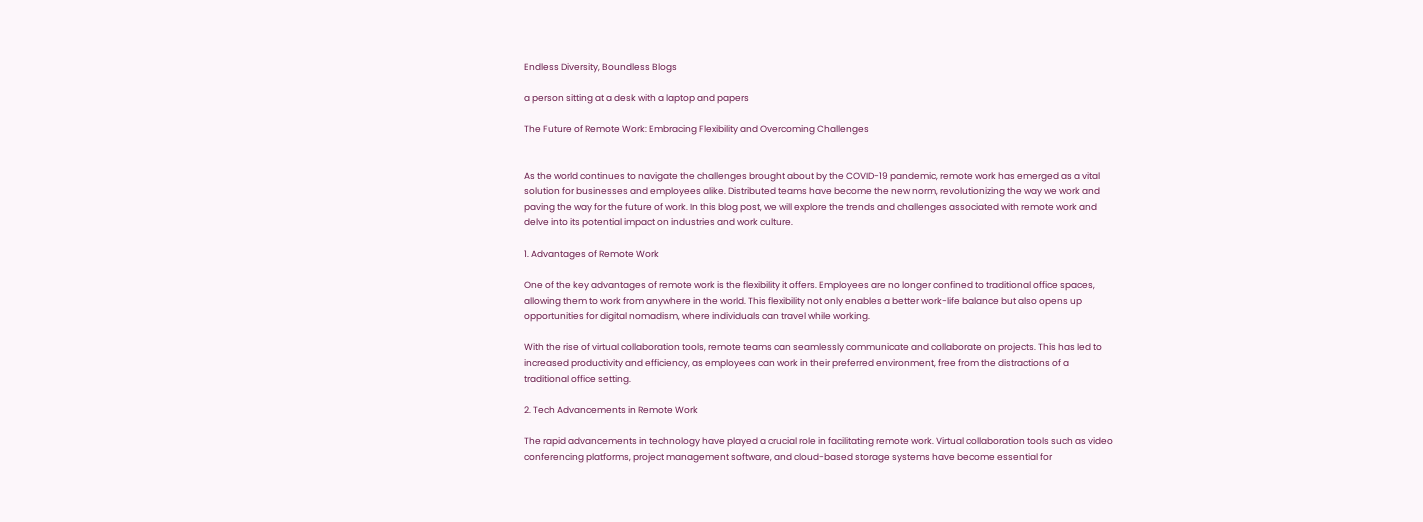Endless Diversity, Boundless Blogs

a person sitting at a desk with a laptop and papers

The Future of Remote Work: Embracing Flexibility and Overcoming Challenges


As the world continues to navigate the challenges brought about by the COVID-19 pandemic, remote work has emerged as a vital solution for businesses and employees alike. Distributed teams have become the new norm, revolutionizing the way we work and paving the way for the future of work. In this blog post, we will explore the trends and challenges associated with remote work and delve into its potential impact on industries and work culture.

1. Advantages of Remote Work

One of the key advantages of remote work is the flexibility it offers. Employees are no longer confined to traditional office spaces, allowing them to work from anywhere in the world. This flexibility not only enables a better work-life balance but also opens up opportunities for digital nomadism, where individuals can travel while working.

With the rise of virtual collaboration tools, remote teams can seamlessly communicate and collaborate on projects. This has led to increased productivity and efficiency, as employees can work in their preferred environment, free from the distractions of a traditional office setting.

2. Tech Advancements in Remote Work

The rapid advancements in technology have played a crucial role in facilitating remote work. Virtual collaboration tools such as video conferencing platforms, project management software, and cloud-based storage systems have become essential for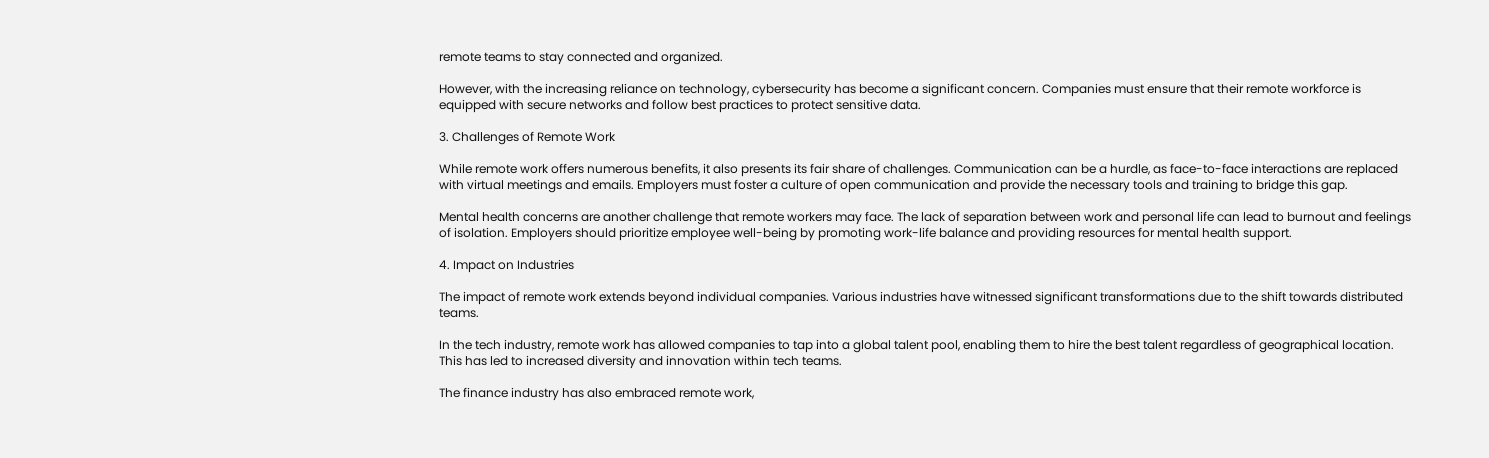remote teams to stay connected and organized.

However, with the increasing reliance on technology, cybersecurity has become a significant concern. Companies must ensure that their remote workforce is equipped with secure networks and follow best practices to protect sensitive data.

3. Challenges of Remote Work

While remote work offers numerous benefits, it also presents its fair share of challenges. Communication can be a hurdle, as face-to-face interactions are replaced with virtual meetings and emails. Employers must foster a culture of open communication and provide the necessary tools and training to bridge this gap.

Mental health concerns are another challenge that remote workers may face. The lack of separation between work and personal life can lead to burnout and feelings of isolation. Employers should prioritize employee well-being by promoting work-life balance and providing resources for mental health support.

4. Impact on Industries

The impact of remote work extends beyond individual companies. Various industries have witnessed significant transformations due to the shift towards distributed teams.

In the tech industry, remote work has allowed companies to tap into a global talent pool, enabling them to hire the best talent regardless of geographical location. This has led to increased diversity and innovation within tech teams.

The finance industry has also embraced remote work,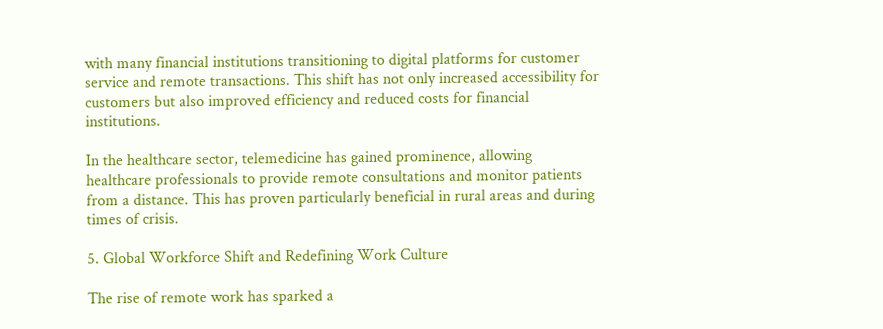with many financial institutions transitioning to digital platforms for customer service and remote transactions. This shift has not only increased accessibility for customers but also improved efficiency and reduced costs for financial institutions.

In the healthcare sector, telemedicine has gained prominence, allowing healthcare professionals to provide remote consultations and monitor patients from a distance. This has proven particularly beneficial in rural areas and during times of crisis.

5. Global Workforce Shift and Redefining Work Culture

The rise of remote work has sparked a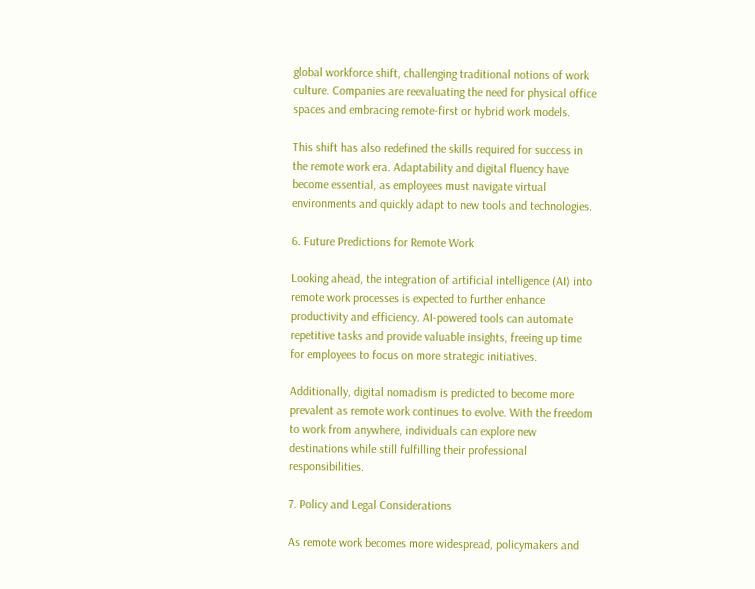global workforce shift, challenging traditional notions of work culture. Companies are reevaluating the need for physical office spaces and embracing remote-first or hybrid work models.

This shift has also redefined the skills required for success in the remote work era. Adaptability and digital fluency have become essential, as employees must navigate virtual environments and quickly adapt to new tools and technologies.

6. Future Predictions for Remote Work

Looking ahead, the integration of artificial intelligence (AI) into remote work processes is expected to further enhance productivity and efficiency. AI-powered tools can automate repetitive tasks and provide valuable insights, freeing up time for employees to focus on more strategic initiatives.

Additionally, digital nomadism is predicted to become more prevalent as remote work continues to evolve. With the freedom to work from anywhere, individuals can explore new destinations while still fulfilling their professional responsibilities.

7. Policy and Legal Considerations

As remote work becomes more widespread, policymakers and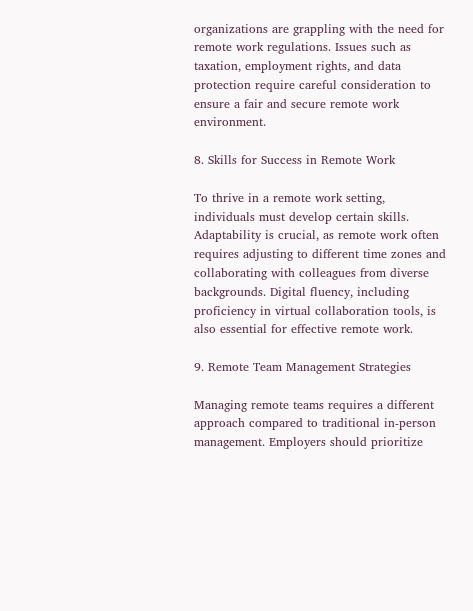organizations are grappling with the need for remote work regulations. Issues such as taxation, employment rights, and data protection require careful consideration to ensure a fair and secure remote work environment.

8. Skills for Success in Remote Work

To thrive in a remote work setting, individuals must develop certain skills. Adaptability is crucial, as remote work often requires adjusting to different time zones and collaborating with colleagues from diverse backgrounds. Digital fluency, including proficiency in virtual collaboration tools, is also essential for effective remote work.

9. Remote Team Management Strategies

Managing remote teams requires a different approach compared to traditional in-person management. Employers should prioritize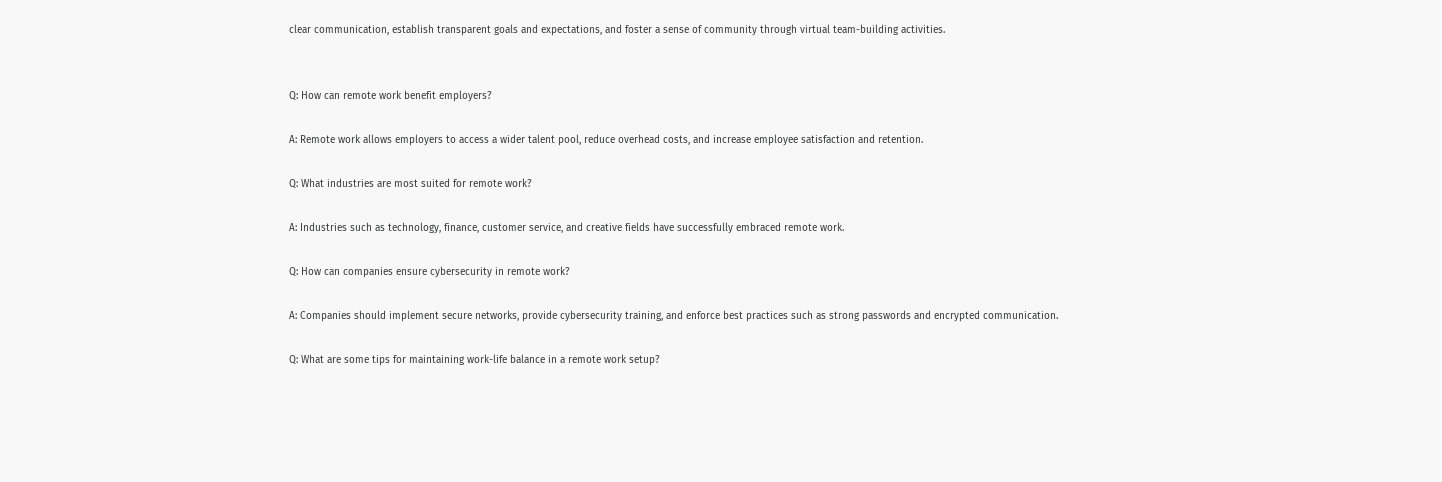clear communication, establish transparent goals and expectations, and foster a sense of community through virtual team-building activities.


Q: How can remote work benefit employers?

A: Remote work allows employers to access a wider talent pool, reduce overhead costs, and increase employee satisfaction and retention.

Q: What industries are most suited for remote work?

A: Industries such as technology, finance, customer service, and creative fields have successfully embraced remote work.

Q: How can companies ensure cybersecurity in remote work?

A: Companies should implement secure networks, provide cybersecurity training, and enforce best practices such as strong passwords and encrypted communication.

Q: What are some tips for maintaining work-life balance in a remote work setup?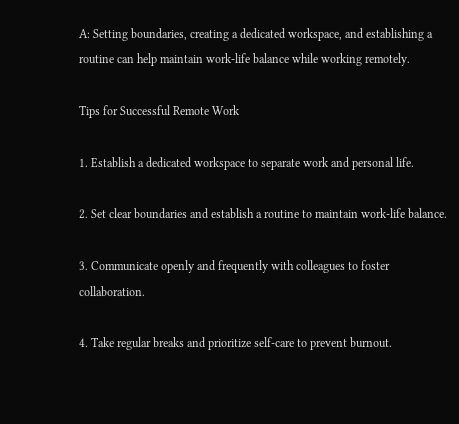A: Setting boundaries, creating a dedicated workspace, and establishing a routine can help maintain work-life balance while working remotely.

Tips for Successful Remote Work

1. Establish a dedicated workspace to separate work and personal life.

2. Set clear boundaries and establish a routine to maintain work-life balance.

3. Communicate openly and frequently with colleagues to foster collaboration.

4. Take regular breaks and prioritize self-care to prevent burnout.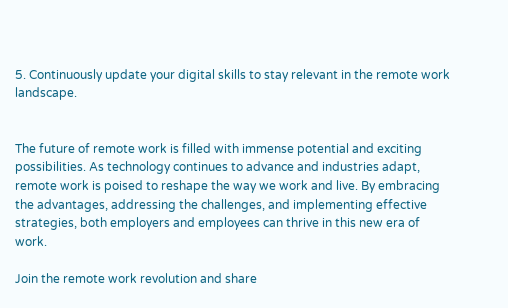5. Continuously update your digital skills to stay relevant in the remote work landscape.


The future of remote work is filled with immense potential and exciting possibilities. As technology continues to advance and industries adapt, remote work is poised to reshape the way we work and live. By embracing the advantages, addressing the challenges, and implementing effective strategies, both employers and employees can thrive in this new era of work.

Join the remote work revolution and share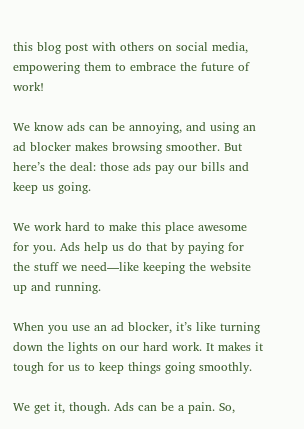this blog post with others on social media, empowering them to embrace the future of work!

We know ads can be annoying, and using an ad blocker makes browsing smoother. But here’s the deal: those ads pay our bills and keep us going.

We work hard to make this place awesome for you. Ads help us do that by paying for the stuff we need—like keeping the website up and running.

When you use an ad blocker, it’s like turning down the lights on our hard work. It makes it tough for us to keep things going smoothly.

We get it, though. Ads can be a pain. So,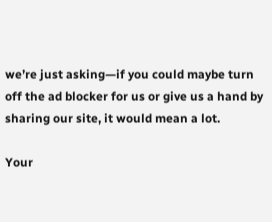we’re just asking—if you could maybe turn off the ad blocker for us or give us a hand by sharing our site, it would mean a lot.

Your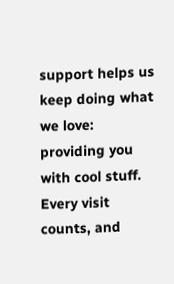support helps us keep doing what we love: providing you with cool stuff. Every visit counts, and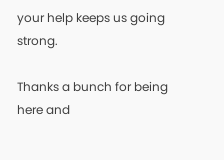your help keeps us going strong.

Thanks a bunch for being here and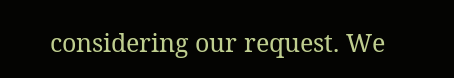considering our request. We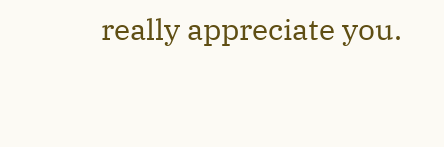really appreciate you.